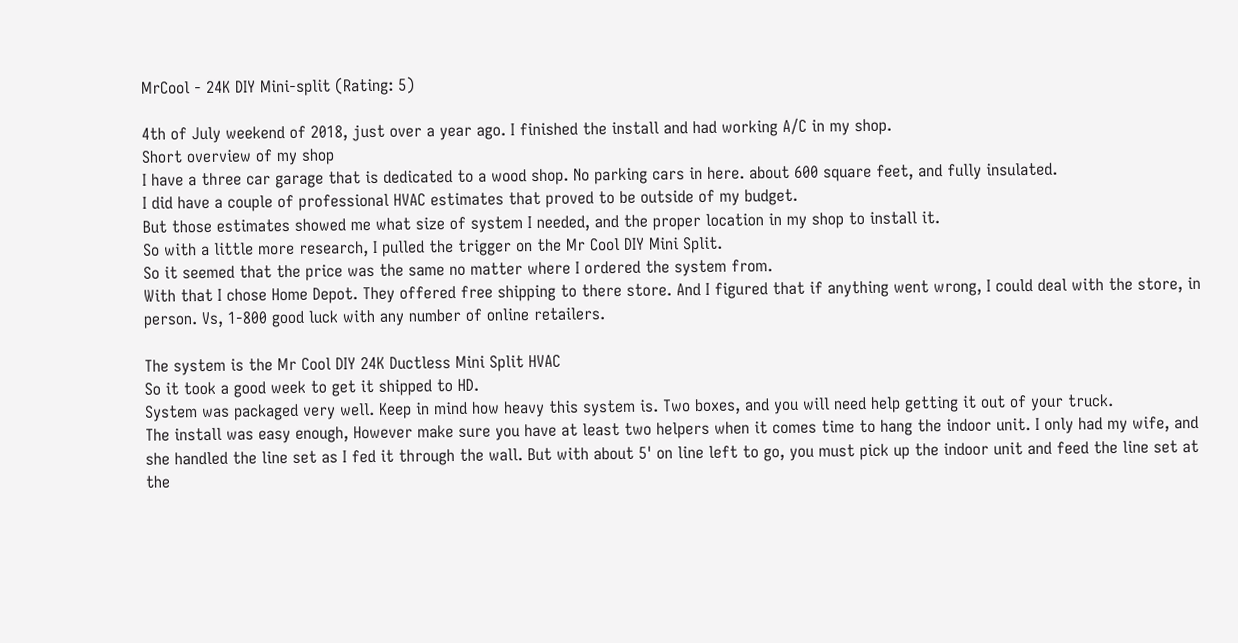MrCool - 24K DIY Mini-split (Rating: 5)

4th of July weekend of 2018, just over a year ago. I finished the install and had working A/C in my shop.
Short overview of my shop
I have a three car garage that is dedicated to a wood shop. No parking cars in here. about 600 square feet, and fully insulated.
I did have a couple of professional HVAC estimates that proved to be outside of my budget.
But those estimates showed me what size of system I needed, and the proper location in my shop to install it.
So with a little more research, I pulled the trigger on the Mr Cool DIY Mini Split.
So it seemed that the price was the same no matter where I ordered the system from.
With that I chose Home Depot. They offered free shipping to there store. And I figured that if anything went wrong, I could deal with the store, in person. Vs, 1-800 good luck with any number of online retailers.

The system is the Mr Cool DIY 24K Ductless Mini Split HVAC
So it took a good week to get it shipped to HD.
System was packaged very well. Keep in mind how heavy this system is. Two boxes, and you will need help getting it out of your truck.
The install was easy enough, However make sure you have at least two helpers when it comes time to hang the indoor unit. I only had my wife, and she handled the line set as I fed it through the wall. But with about 5' on line left to go, you must pick up the indoor unit and feed the line set at the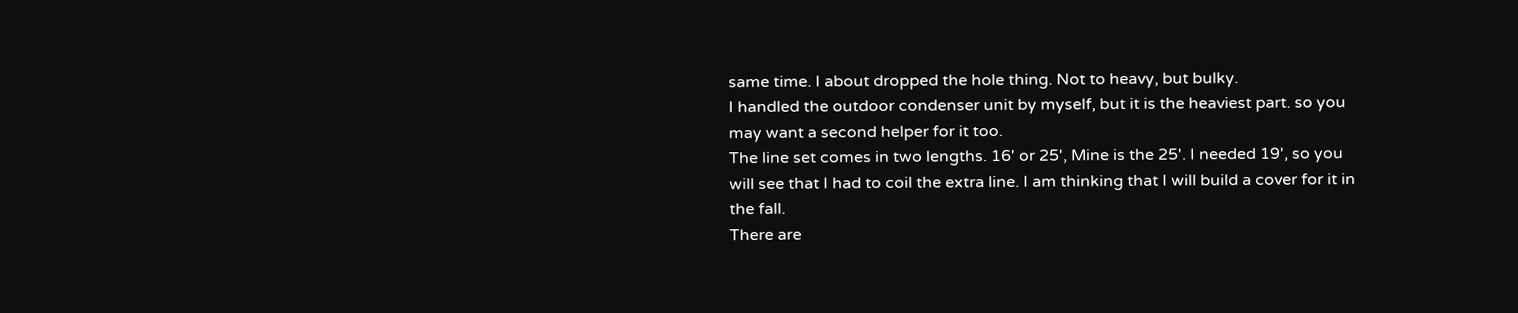same time. I about dropped the hole thing. Not to heavy, but bulky.
I handled the outdoor condenser unit by myself, but it is the heaviest part. so you may want a second helper for it too.
The line set comes in two lengths. 16' or 25', Mine is the 25'. I needed 19', so you will see that I had to coil the extra line. I am thinking that I will build a cover for it in the fall.
There are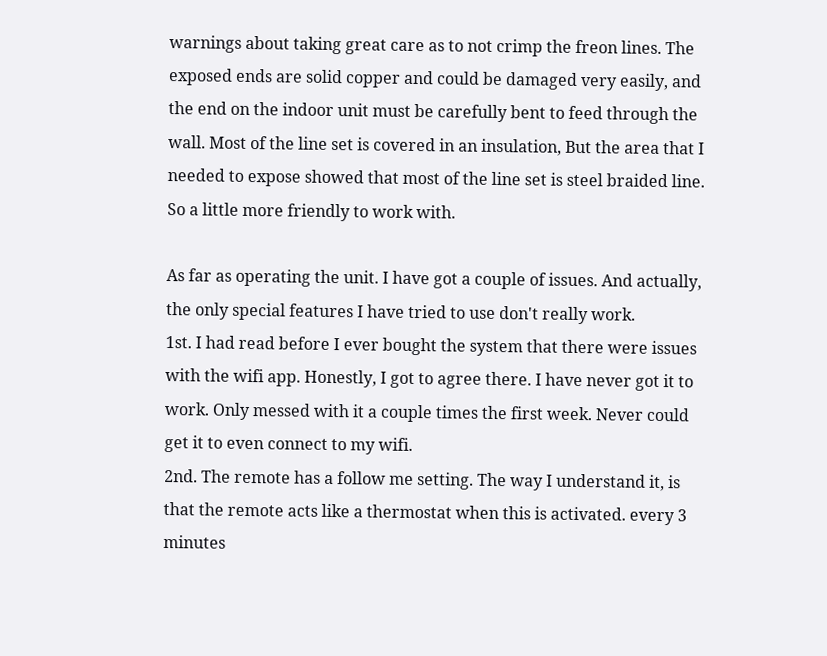warnings about taking great care as to not crimp the freon lines. The exposed ends are solid copper and could be damaged very easily, and the end on the indoor unit must be carefully bent to feed through the wall. Most of the line set is covered in an insulation, But the area that I needed to expose showed that most of the line set is steel braided line. So a little more friendly to work with.

As far as operating the unit. I have got a couple of issues. And actually, the only special features I have tried to use don't really work.
1st. I had read before I ever bought the system that there were issues with the wifi app. Honestly, I got to agree there. I have never got it to work. Only messed with it a couple times the first week. Never could get it to even connect to my wifi.
2nd. The remote has a follow me setting. The way I understand it, is that the remote acts like a thermostat when this is activated. every 3 minutes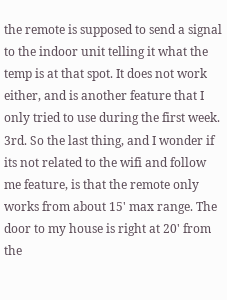the remote is supposed to send a signal to the indoor unit telling it what the temp is at that spot. It does not work either, and is another feature that I only tried to use during the first week.
3rd. So the last thing, and I wonder if its not related to the wifi and follow me feature, is that the remote only works from about 15' max range. The door to my house is right at 20' from the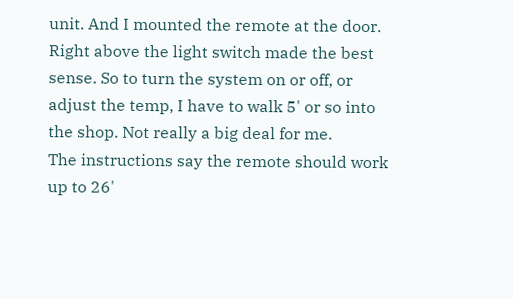unit. And I mounted the remote at the door. Right above the light switch made the best sense. So to turn the system on or off, or adjust the temp, I have to walk 5' or so into the shop. Not really a big deal for me.
The instructions say the remote should work up to 26'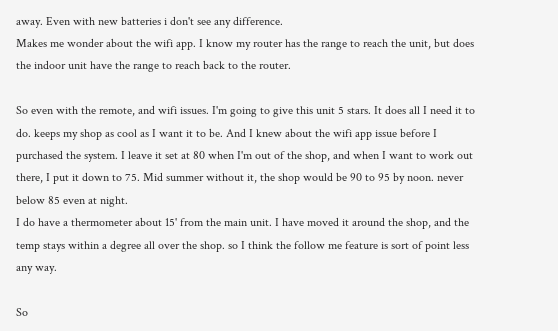away. Even with new batteries i don't see any difference.
Makes me wonder about the wifi app. I know my router has the range to reach the unit, but does the indoor unit have the range to reach back to the router.

So even with the remote, and wifi issues. I'm going to give this unit 5 stars. It does all I need it to do. keeps my shop as cool as I want it to be. And I knew about the wifi app issue before I purchased the system. I leave it set at 80 when I'm out of the shop, and when I want to work out there, I put it down to 75. Mid summer without it, the shop would be 90 to 95 by noon. never below 85 even at night.
I do have a thermometer about 15' from the main unit. I have moved it around the shop, and the temp stays within a degree all over the shop. so I think the follow me feature is sort of point less any way.

So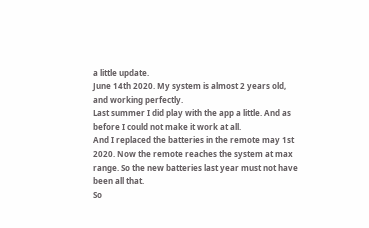a little update.
June 14th 2020. My system is almost 2 years old, and working perfectly.
Last summer I did play with the app a little. And as before I could not make it work at all.
And I replaced the batteries in the remote may 1st 2020. Now the remote reaches the system at max range. So the new batteries last year must not have been all that.
So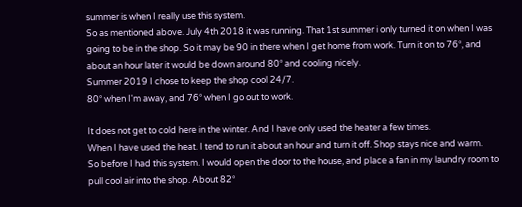summer is when I really use this system.
So as mentioned above. July 4th 2018 it was running. That 1st summer i only turned it on when I was going to be in the shop. So it may be 90 in there when I get home from work. Turn it on to 76°, and about an hour later it would be down around 80° and cooling nicely.
Summer 2019 I chose to keep the shop cool 24/7.
80° when I'm away, and 76° when I go out to work.

It does not get to cold here in the winter. And I have only used the heater a few times.
When I have used the heat. I tend to run it about an hour and turn it off. Shop stays nice and warm.
So before I had this system. I would open the door to the house, and place a fan in my laundry room to pull cool air into the shop. About 82°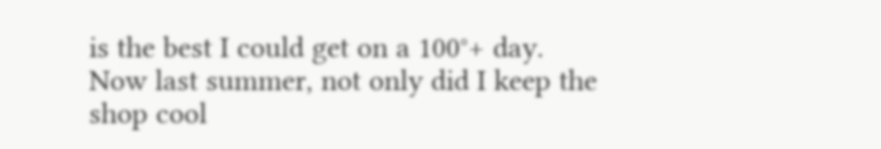is the best I could get on a 100°+ day.
Now last summer, not only did I keep the shop cool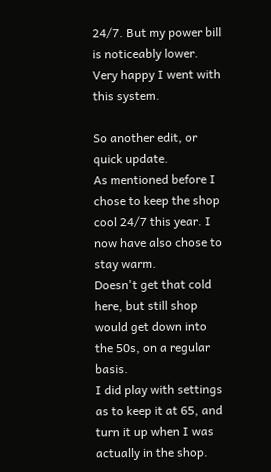24/7. But my power bill is noticeably lower.
Very happy I went with this system.

So another edit, or quick update.
As mentioned before I chose to keep the shop cool 24/7 this year. I now have also chose to stay warm.
Doesn't get that cold here, but still shop would get down into the 50s, on a regular basis.
I did play with settings as to keep it at 65, and turn it up when I was actually in the shop.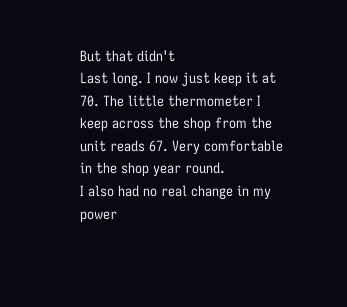But that didn't
Last long. I now just keep it at 70. The little thermometer I keep across the shop from the unit reads 67. Very comfortable in the shop year round.
I also had no real change in my power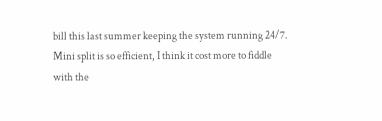bill this last summer keeping the system running 24/7.
Mini split is so efficient, I think it cost more to fiddle with the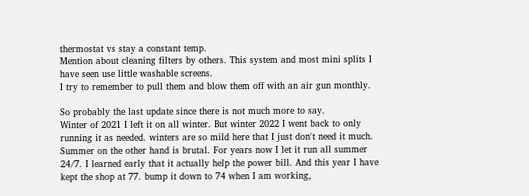thermostat vs stay a constant temp.
Mention about cleaning filters by others. This system and most mini splits I have seen use little washable screens.
I try to remember to pull them and blow them off with an air gun monthly.

So probably the last update since there is not much more to say.
Winter of 2021 I left it on all winter. But winter 2022 I went back to only running it as needed. winters are so mild here that I just don't need it much.
Summer on the other hand is brutal. For years now I let it run all summer 24/7. I learned early that it actually help the power bill. And this year I have kept the shop at 77. bump it down to 74 when I am working,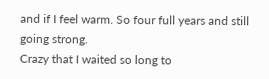and if I feel warm. So four full years and still going strong.
Crazy that I waited so long to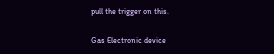pull the trigger on this.

Gas Electronic device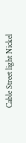Cable Street light Nickel